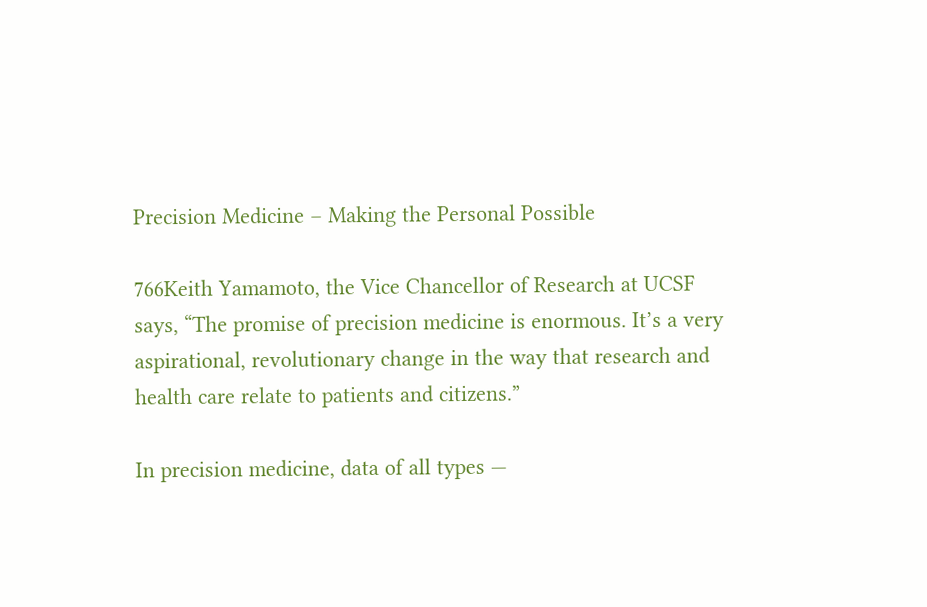Precision Medicine – Making the Personal Possible

766Keith Yamamoto, the Vice Chancellor of Research at UCSF says, “The promise of precision medicine is enormous. It’s a very aspirational, revolutionary change in the way that research and health care relate to patients and citizens.”

In precision medicine, data of all types —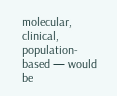molecular, clinical, population-based — would be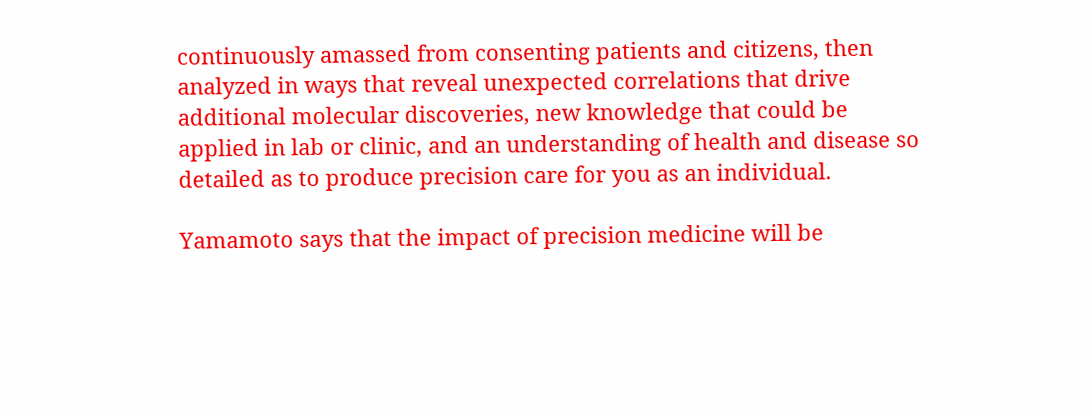continuously amassed from consenting patients and citizens, then analyzed in ways that reveal unexpected correlations that drive additional molecular discoveries, new knowledge that could be applied in lab or clinic, and an understanding of health and disease so detailed as to produce precision care for you as an individual.

Yamamoto says that the impact of precision medicine will be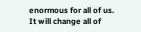enormous for all of us. It will change all of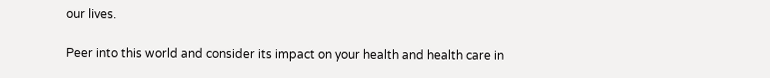our lives.

Peer into this world and consider its impact on your health and health care in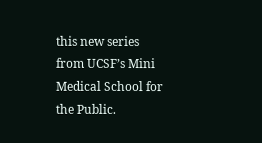this new series from UCSF’s Mini Medical School for the Public.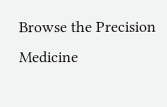Browse the Precision Medicine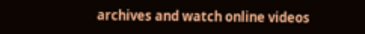archives and watch online videos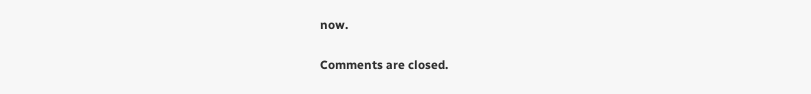now.

Comments are closed.